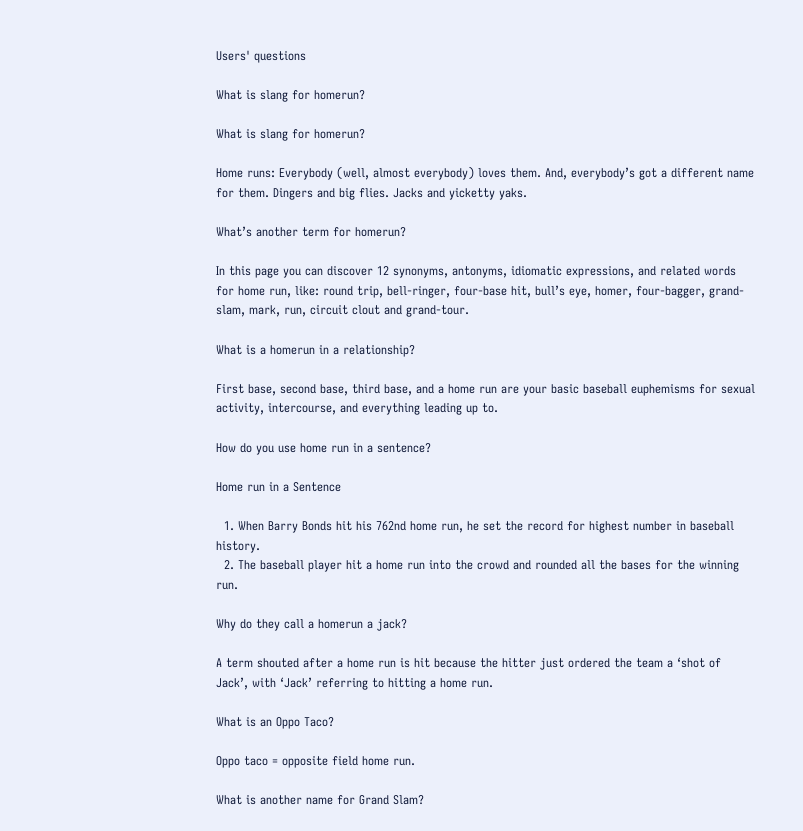Users' questions

What is slang for homerun?

What is slang for homerun?

Home runs: Everybody (well, almost everybody) loves them. And, everybody’s got a different name for them. Dingers and big flies. Jacks and yicketty yaks.

What’s another term for homerun?

In this page you can discover 12 synonyms, antonyms, idiomatic expressions, and related words for home run, like: round trip, bell-ringer, four-base hit, bull’s eye, homer, four-bagger, grand-slam, mark, run, circuit clout and grand-tour.

What is a homerun in a relationship?

First base, second base, third base, and a home run are your basic baseball euphemisms for sexual activity, intercourse, and everything leading up to.

How do you use home run in a sentence?

Home run in a Sentence

  1. When Barry Bonds hit his 762nd home run, he set the record for highest number in baseball history.
  2. The baseball player hit a home run into the crowd and rounded all the bases for the winning run.

Why do they call a homerun a jack?

A term shouted after a home run is hit because the hitter just ordered the team a ‘shot of Jack’, with ‘Jack’ referring to hitting a home run.

What is an Oppo Taco?

Oppo taco = opposite field home run.

What is another name for Grand Slam?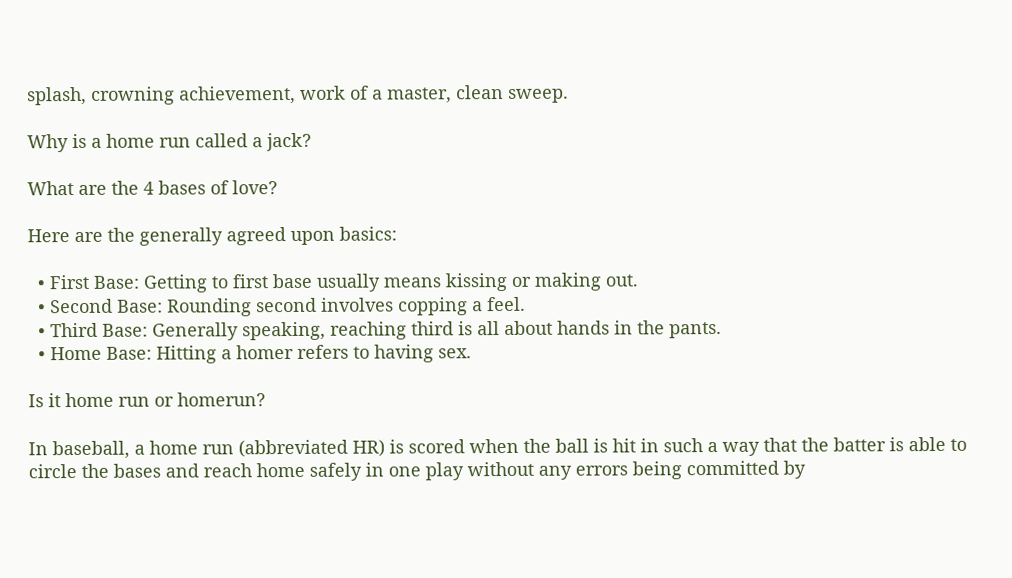splash, crowning achievement, work of a master, clean sweep.

Why is a home run called a jack?

What are the 4 bases of love?

Here are the generally agreed upon basics:

  • First Base: Getting to first base usually means kissing or making out.
  • Second Base: Rounding second involves copping a feel.
  • Third Base: Generally speaking, reaching third is all about hands in the pants.
  • Home Base: Hitting a homer refers to having sex.

Is it home run or homerun?

In baseball, a home run (abbreviated HR) is scored when the ball is hit in such a way that the batter is able to circle the bases and reach home safely in one play without any errors being committed by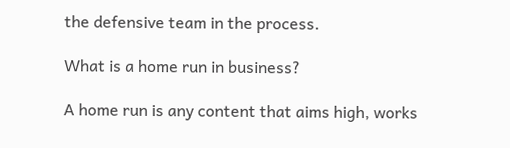the defensive team in the process.

What is a home run in business?

A home run is any content that aims high, works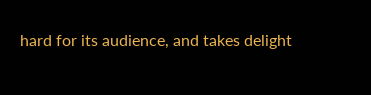hard for its audience, and takes delight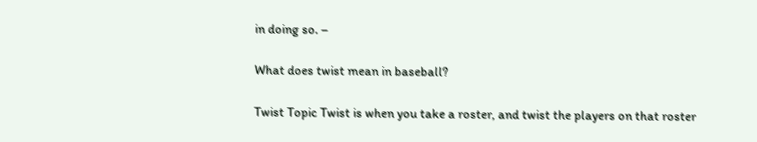in doing so. –

What does twist mean in baseball?

Twist Topic Twist is when you take a roster, and twist the players on that roster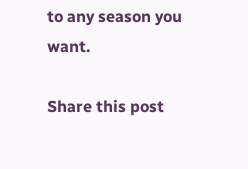to any season you want.

Share this post